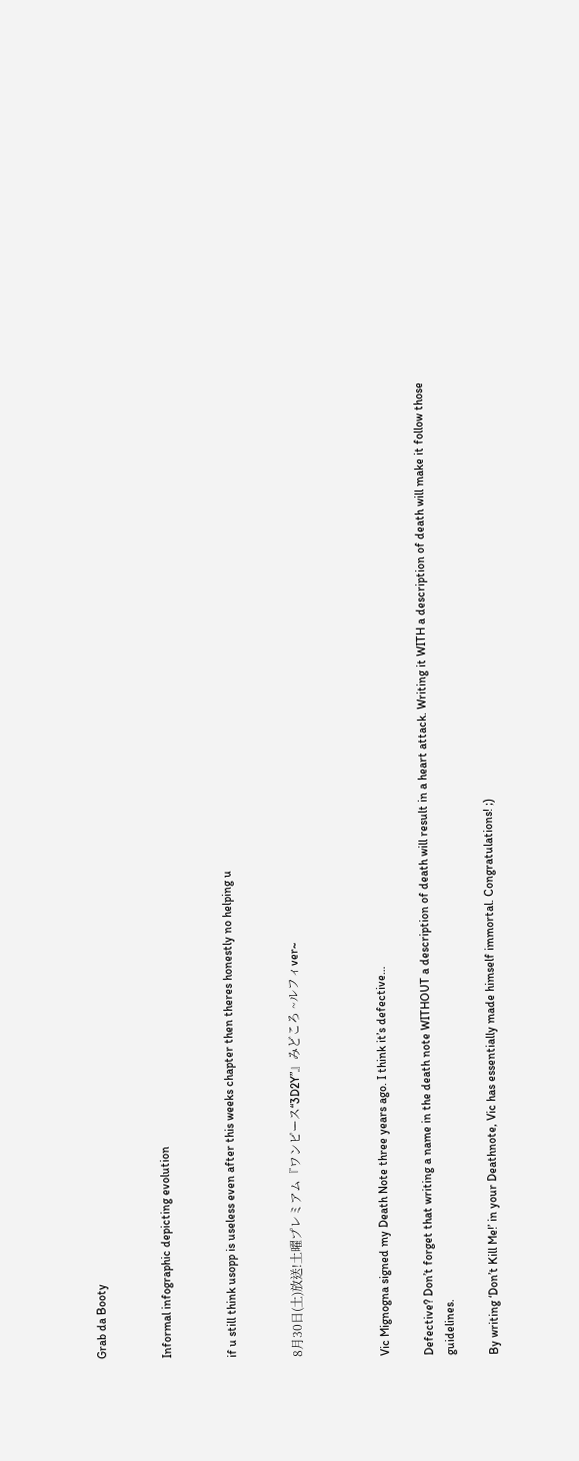Grab da Booty


Informal infographic depicting evolution


if u still think usopp is useless even after this weeks chapter then theres honestly no helping u


8月30日(土)放送!土曜プレミアム『ワンピース“3D2Y”』みどころ ~ルフィver~



Vic Mignogna signed my Death Note three years ago. I think it’s defective…

Defective? Don’t forget that writing a name in the death note WITHOUT a description of death will result in a heart attack. Writing it WITH a description of death will make it follow those guidelines.

By writing ‘Don’t Kill Me!’ in your Deathnote, Vic has essentially made himself immortal. Congratulations! ;)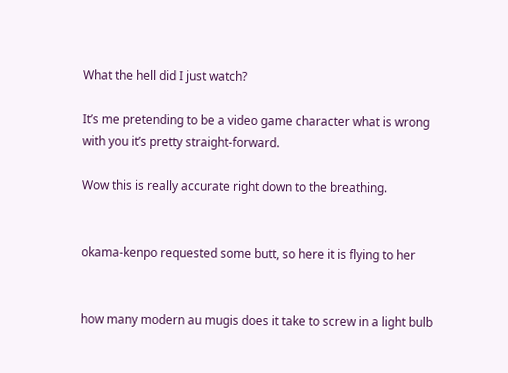What the hell did I just watch?

It’s me pretending to be a video game character what is wrong with you it’s pretty straight-forward.

Wow this is really accurate right down to the breathing.


okama-kenpo requested some butt, so here it is flying to her


how many modern au mugis does it take to screw in a light bulb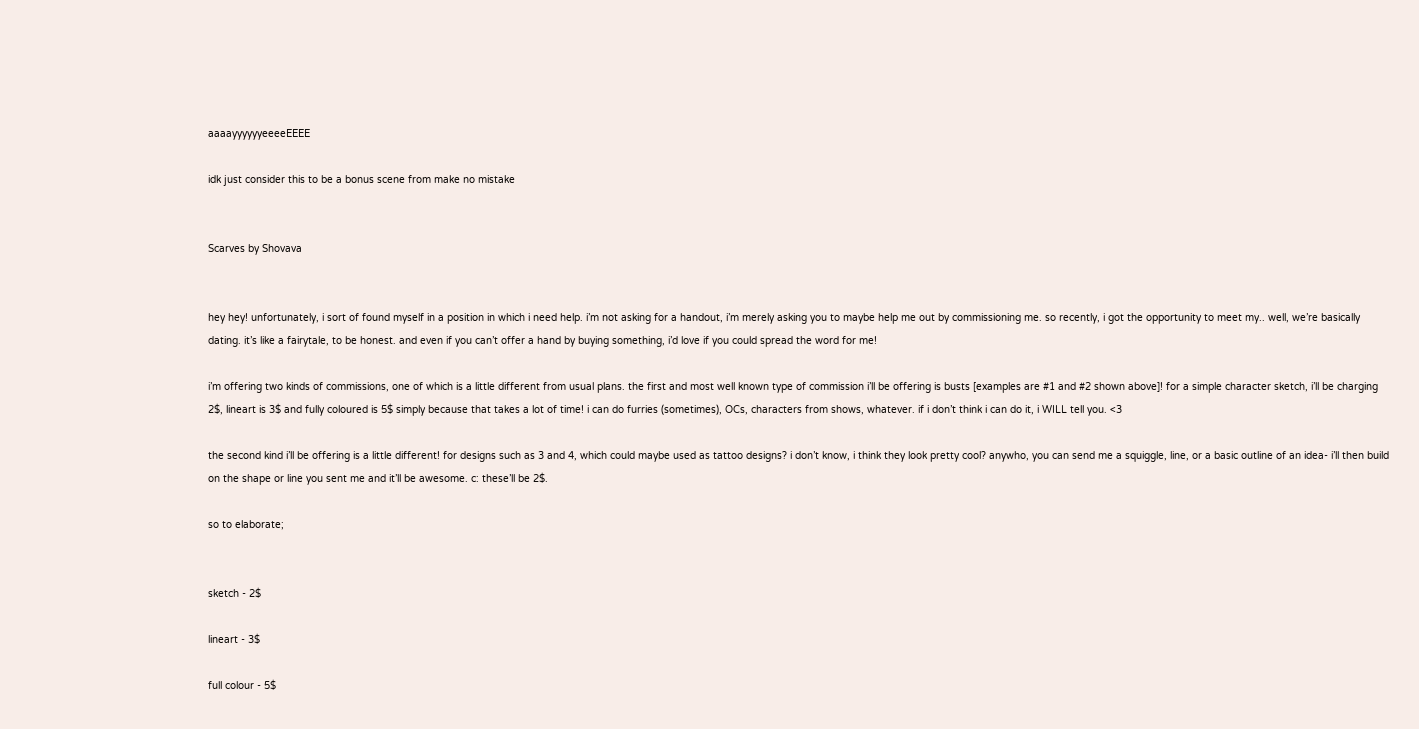aaaayyyyyyeeeeEEEE

idk just consider this to be a bonus scene from make no mistake


Scarves by Shovava


hey hey! unfortunately, i sort of found myself in a position in which i need help. i’m not asking for a handout, i’m merely asking you to maybe help me out by commissioning me. so recently, i got the opportunity to meet my.. well, we’re basically dating. it’s like a fairytale, to be honest. and even if you can’t offer a hand by buying something, i’d love if you could spread the word for me!

i’m offering two kinds of commissions, one of which is a little different from usual plans. the first and most well known type of commission i’ll be offering is busts [examples are #1 and #2 shown above]! for a simple character sketch, i’ll be charging 2$, lineart is 3$ and fully coloured is 5$ simply because that takes a lot of time! i can do furries (sometimes), OCs, characters from shows, whatever. if i don’t think i can do it, i WILL tell you. <3

the second kind i’ll be offering is a little different! for designs such as 3 and 4, which could maybe used as tattoo designs? i don’t know, i think they look pretty cool? anywho, you can send me a squiggle, line, or a basic outline of an idea- i’ll then build on the shape or line you sent me and it’ll be awesome. c: these’ll be 2$.

so to elaborate;


sketch - 2$

lineart - 3$

full colour - 5$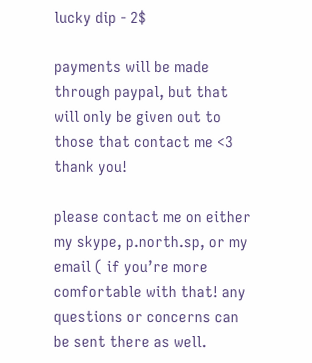lucky dip - 2$

payments will be made through paypal, but that will only be given out to those that contact me <3 thank you!

please contact me on either my skype, p.north.sp, or my email ( if you’re more comfortable with that! any questions or concerns can be sent there as well.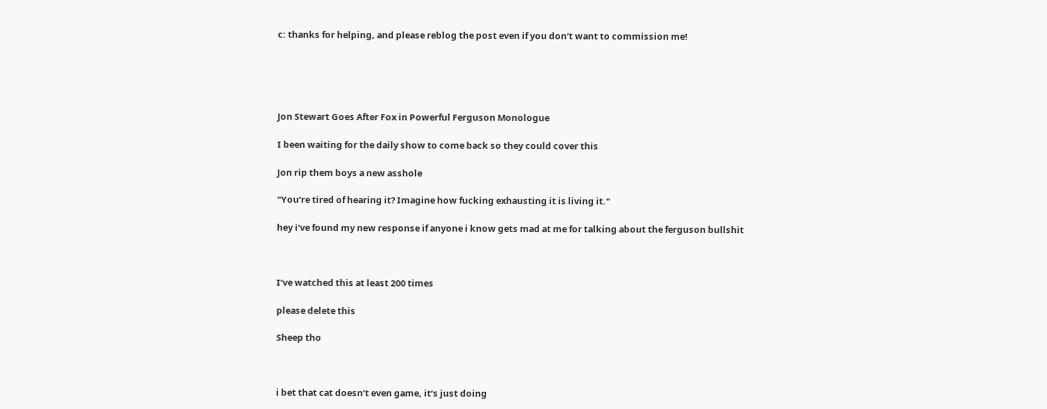c: thanks for helping, and please reblog the post even if you don’t want to commission me!





Jon Stewart Goes After Fox in Powerful Ferguson Monologue

I been waiting for the daily show to come back so they could cover this

Jon rip them boys a new asshole

"You’re tired of hearing it? Imagine how fucking exhausting it is living it."

hey i’ve found my new response if anyone i know gets mad at me for talking about the ferguson bullshit



I’ve watched this at least 200 times

please delete this

Sheep tho



i bet that cat doesn’t even game, it’s just doing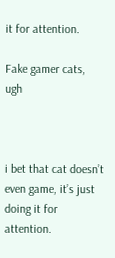it for attention.

Fake gamer cats, ugh



i bet that cat doesn’t even game, it’s just doing it for attention.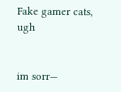Fake gamer cats, ugh


im sorr—